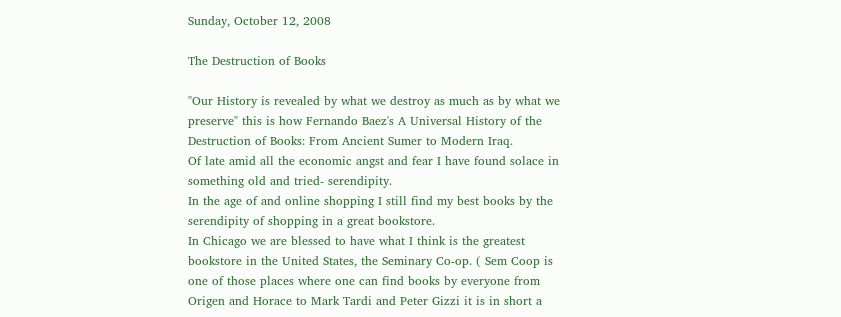Sunday, October 12, 2008

The Destruction of Books

"Our History is revealed by what we destroy as much as by what we preserve" this is how Fernando Baez's A Universal History of the Destruction of Books: From Ancient Sumer to Modern Iraq.
Of late amid all the economic angst and fear I have found solace in something old and tried- serendipity.
In the age of and online shopping I still find my best books by the serendipity of shopping in a great bookstore.
In Chicago we are blessed to have what I think is the greatest bookstore in the United States, the Seminary Co-op. ( Sem Coop is one of those places where one can find books by everyone from Origen and Horace to Mark Tardi and Peter Gizzi it is in short a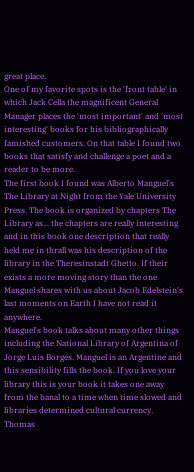great place.
One of my favorite spots is the 'front table' in which Jack Cella the magnificent General Manager places the 'most important' and 'most interesting' books for his bibliographically famished customers. On that table I found two books that satisfy and challenge a poet and a reader to be more.
The first book I found was Alberto Manguel's The Library at Night from the Yale University Press. The book is organized by chapters The Library as... the chapters are really interesting and in this book one description that really held me in thrall was his description of the library in the Theresinstadt Ghetto. If their exists a more moving story than the one Manguel shares with us about Jacob Edelstein's last moments on Earth I have not read it anywhere.
Manguel's book talks about many other things including the National Library of Argentina of Jorge Luis Borges. Manguel is an Argentine and this sensibility fills the book. If you love your library this is your book it takes one away from the banal to a time when time slowed and libraries determined cultural currency. Thomas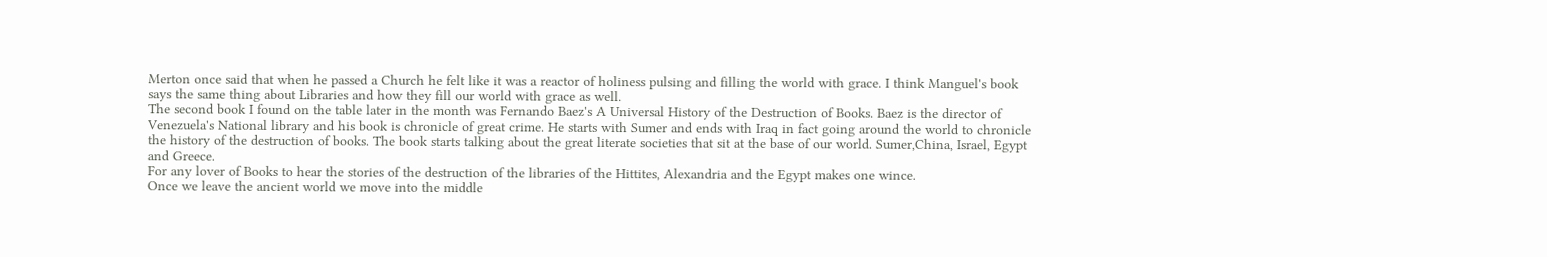Merton once said that when he passed a Church he felt like it was a reactor of holiness pulsing and filling the world with grace. I think Manguel's book says the same thing about Libraries and how they fill our world with grace as well.
The second book I found on the table later in the month was Fernando Baez's A Universal History of the Destruction of Books. Baez is the director of Venezuela's National library and his book is chronicle of great crime. He starts with Sumer and ends with Iraq in fact going around the world to chronicle the history of the destruction of books. The book starts talking about the great literate societies that sit at the base of our world. Sumer,China, Israel, Egypt and Greece.
For any lover of Books to hear the stories of the destruction of the libraries of the Hittites, Alexandria and the Egypt makes one wince.
Once we leave the ancient world we move into the middle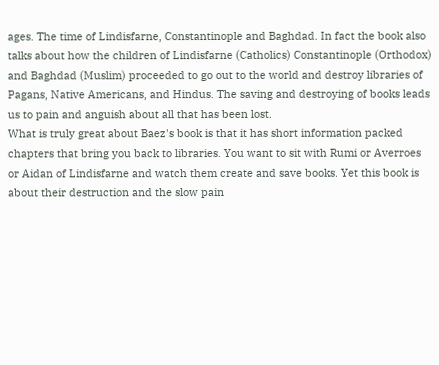ages. The time of Lindisfarne, Constantinople and Baghdad. In fact the book also talks about how the children of Lindisfarne (Catholics) Constantinople (Orthodox) and Baghdad (Muslim) proceeded to go out to the world and destroy libraries of Pagans, Native Americans, and Hindus. The saving and destroying of books leads us to pain and anguish about all that has been lost.
What is truly great about Baez's book is that it has short information packed chapters that bring you back to libraries. You want to sit with Rumi or Averroes or Aidan of Lindisfarne and watch them create and save books. Yet this book is about their destruction and the slow pain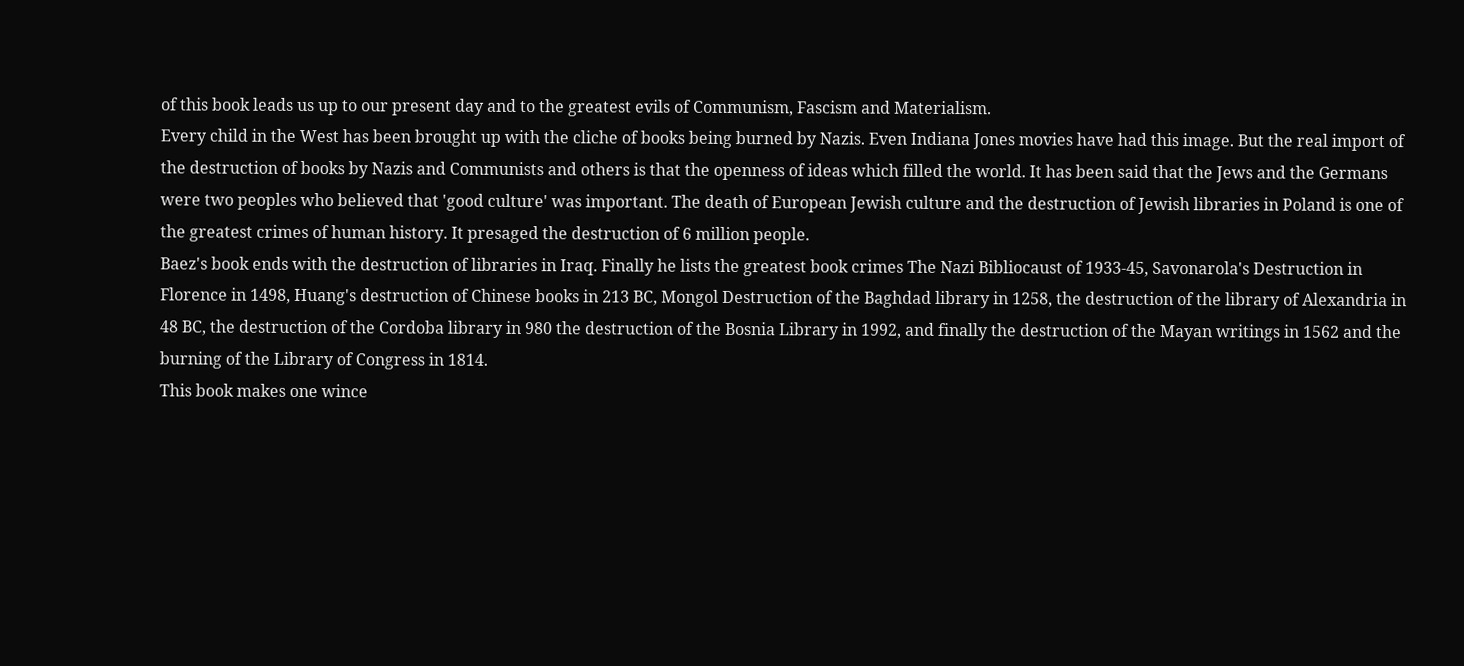of this book leads us up to our present day and to the greatest evils of Communism, Fascism and Materialism.
Every child in the West has been brought up with the cliche of books being burned by Nazis. Even Indiana Jones movies have had this image. But the real import of the destruction of books by Nazis and Communists and others is that the openness of ideas which filled the world. It has been said that the Jews and the Germans were two peoples who believed that 'good culture' was important. The death of European Jewish culture and the destruction of Jewish libraries in Poland is one of the greatest crimes of human history. It presaged the destruction of 6 million people.
Baez's book ends with the destruction of libraries in Iraq. Finally he lists the greatest book crimes The Nazi Bibliocaust of 1933-45, Savonarola's Destruction in Florence in 1498, Huang's destruction of Chinese books in 213 BC, Mongol Destruction of the Baghdad library in 1258, the destruction of the library of Alexandria in 48 BC, the destruction of the Cordoba library in 980 the destruction of the Bosnia Library in 1992, and finally the destruction of the Mayan writings in 1562 and the burning of the Library of Congress in 1814.
This book makes one wince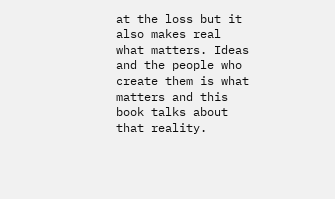at the loss but it also makes real what matters. Ideas and the people who create them is what matters and this book talks about that reality.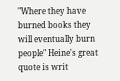"Where they have burned books they will eventually burn people" Heine's great quote is writ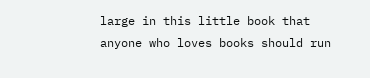large in this little book that anyone who loves books should run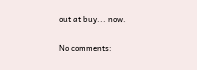out at buy... now.

No comments: